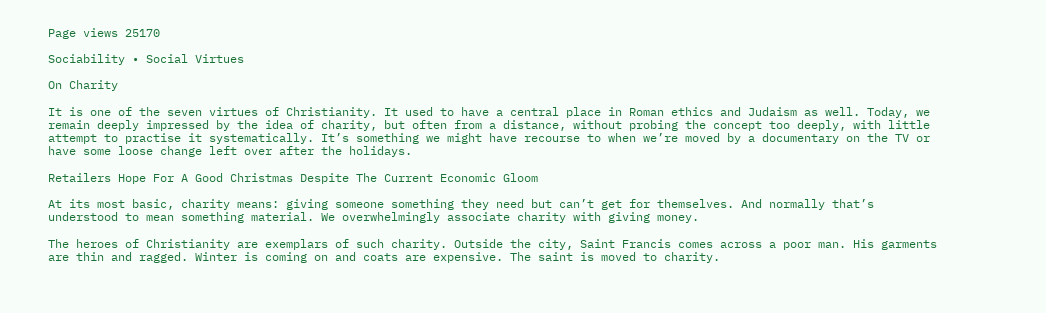Page views 25170

Sociability • Social Virtues

On Charity

It is one of the seven virtues of Christianity. It used to have a central place in Roman ethics and Judaism as well. Today, we remain deeply impressed by the idea of charity, but often from a distance, without probing the concept too deeply, with little attempt to practise it systematically. It’s something we might have recourse to when we’re moved by a documentary on the TV or have some loose change left over after the holidays.

Retailers Hope For A Good Christmas Despite The Current Economic Gloom

At its most basic, charity means: giving someone something they need but can’t get for themselves. And normally that’s understood to mean something material. We overwhelmingly associate charity with giving money.

The heroes of Christianity are exemplars of such charity. Outside the city, Saint Francis comes across a poor man. His garments are thin and ragged. Winter is coming on and coats are expensive. The saint is moved to charity.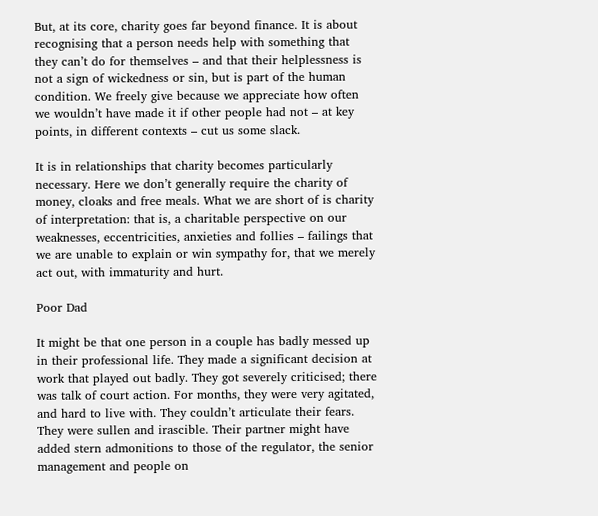But, at its core, charity goes far beyond finance. It is about recognising that a person needs help with something that they can’t do for themselves – and that their helplessness is not a sign of wickedness or sin, but is part of the human condition. We freely give because we appreciate how often we wouldn’t have made it if other people had not – at key points, in different contexts – cut us some slack.

It is in relationships that charity becomes particularly necessary. Here we don’t generally require the charity of money, cloaks and free meals. What we are short of is charity of interpretation: that is, a charitable perspective on our weaknesses, eccentricities, anxieties and follies – failings that we are unable to explain or win sympathy for, that we merely act out, with immaturity and hurt.

Poor Dad

It might be that one person in a couple has badly messed up in their professional life. They made a significant decision at work that played out badly. They got severely criticised; there was talk of court action. For months, they were very agitated, and hard to live with. They couldn’t articulate their fears. They were sullen and irascible. Their partner might have added stern admonitions to those of the regulator, the senior management and people on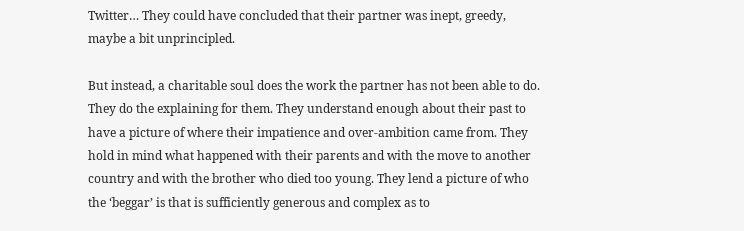Twitter… They could have concluded that their partner was inept, greedy, maybe a bit unprincipled.

But instead, a charitable soul does the work the partner has not been able to do. They do the explaining for them. They understand enough about their past to have a picture of where their impatience and over-ambition came from. They hold in mind what happened with their parents and with the move to another country and with the brother who died too young. They lend a picture of who the ‘beggar’ is that is sufficiently generous and complex as to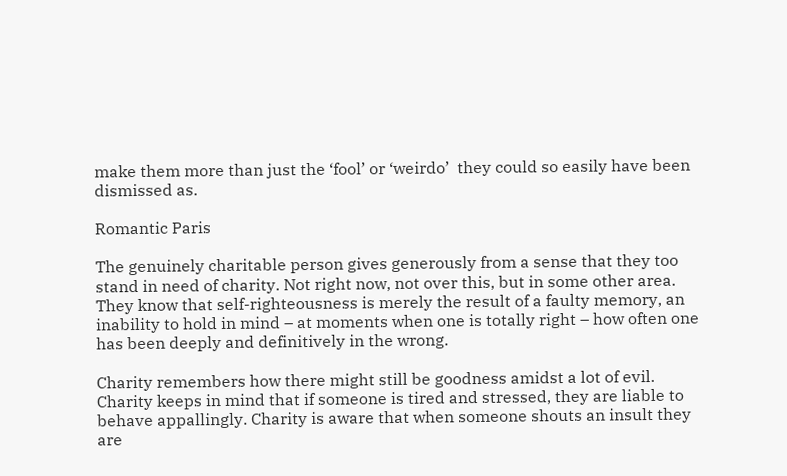make them more than just the ‘fool’ or ‘weirdo’  they could so easily have been dismissed as.

Romantic Paris

The genuinely charitable person gives generously from a sense that they too stand in need of charity. Not right now, not over this, but in some other area. They know that self-righteousness is merely the result of a faulty memory, an inability to hold in mind – at moments when one is totally right – how often one has been deeply and definitively in the wrong.

Charity remembers how there might still be goodness amidst a lot of evil. Charity keeps in mind that if someone is tired and stressed, they are liable to behave appallingly. Charity is aware that when someone shouts an insult they are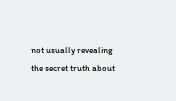not usually revealing the secret truth about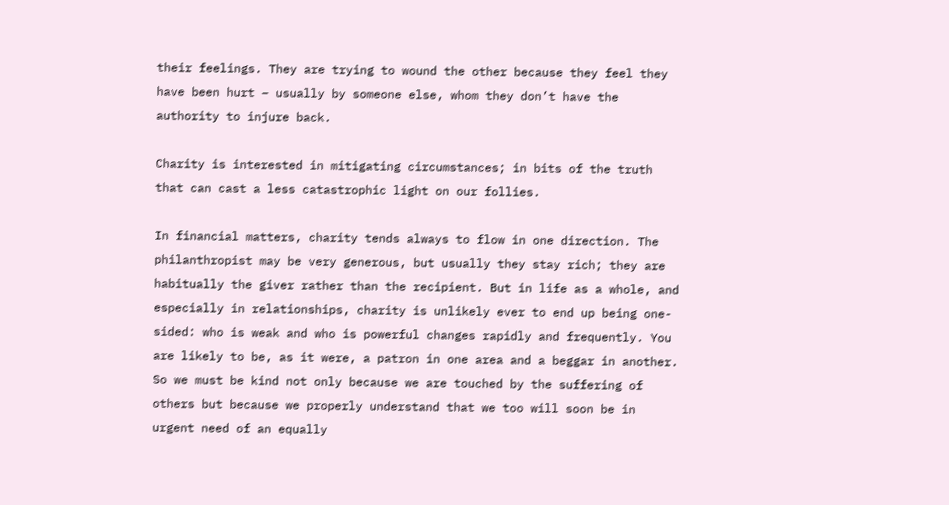their feelings. They are trying to wound the other because they feel they have been hurt – usually by someone else, whom they don’t have the authority to injure back.

Charity is interested in mitigating circumstances; in bits of the truth that can cast a less catastrophic light on our follies.

In financial matters, charity tends always to flow in one direction. The philanthropist may be very generous, but usually they stay rich; they are habitually the giver rather than the recipient. But in life as a whole, and especially in relationships, charity is unlikely ever to end up being one-sided: who is weak and who is powerful changes rapidly and frequently. You are likely to be, as it were, a patron in one area and a beggar in another. So we must be kind not only because we are touched by the suffering of others but because we properly understand that we too will soon be in urgent need of an equally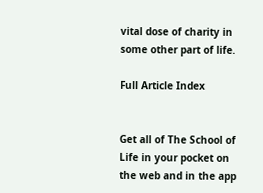vital dose of charity in some other part of life.

Full Article Index


Get all of The School of Life in your pocket on the web and in the app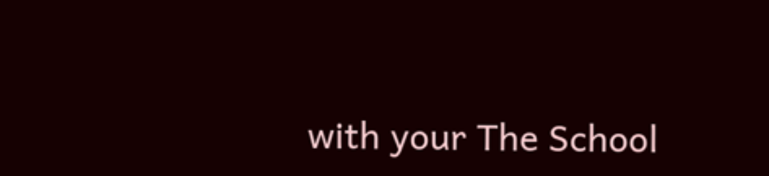with your The School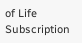of Life Subscription